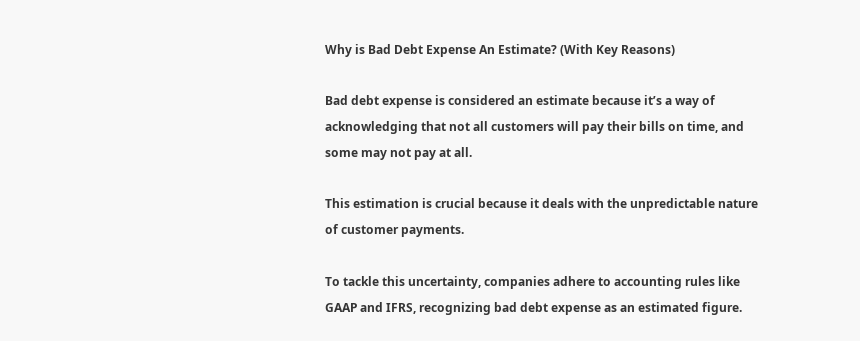Why is Bad Debt Expense An Estimate? (With Key Reasons)

Bad debt expense is considered an estimate because it’s a way of acknowledging that not all customers will pay their bills on time, and some may not pay at all.

This estimation is crucial because it deals with the unpredictable nature of customer payments.

To tackle this uncertainty, companies adhere to accounting rules like GAAP and IFRS, recognizing bad debt expense as an estimated figure.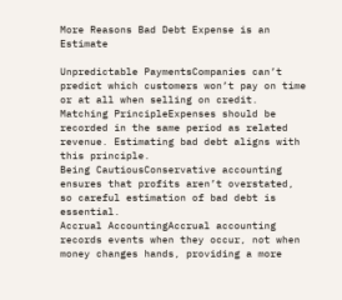More Reasons Bad Debt Expense is an Estimate

Unpredictable PaymentsCompanies can’t predict which customers won’t pay on time or at all when selling on credit.
Matching PrincipleExpenses should be recorded in the same period as related revenue. Estimating bad debt aligns with this principle.
Being CautiousConservative accounting ensures that profits aren’t overstated, so careful estimation of bad debt is essential.
Accrual AccountingAccrual accounting records events when they occur, not when money changes hands, providing a more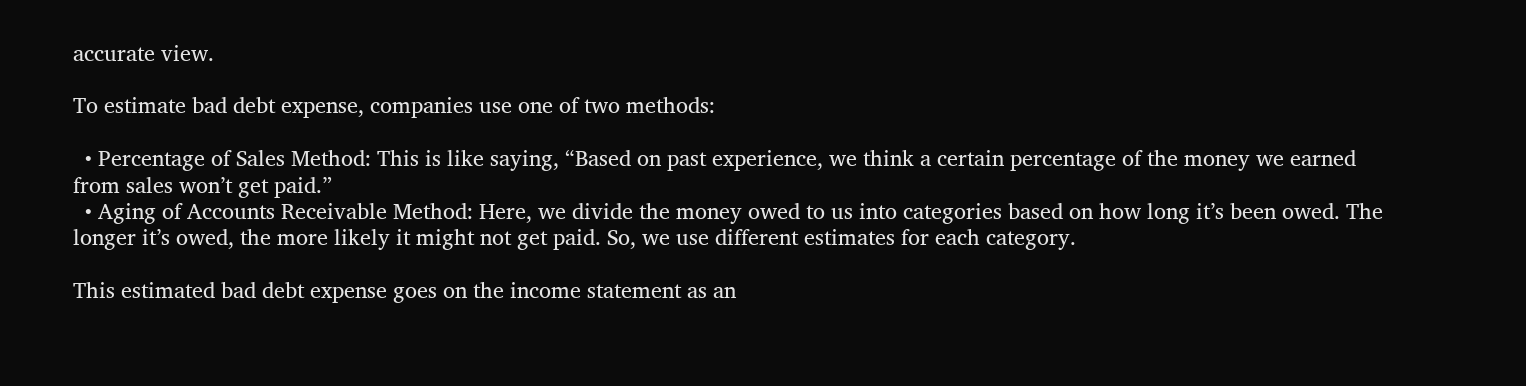accurate view.

To estimate bad debt expense, companies use one of two methods:

  • Percentage of Sales Method: This is like saying, “Based on past experience, we think a certain percentage of the money we earned from sales won’t get paid.”
  • Aging of Accounts Receivable Method: Here, we divide the money owed to us into categories based on how long it’s been owed. The longer it’s owed, the more likely it might not get paid. So, we use different estimates for each category.

This estimated bad debt expense goes on the income statement as an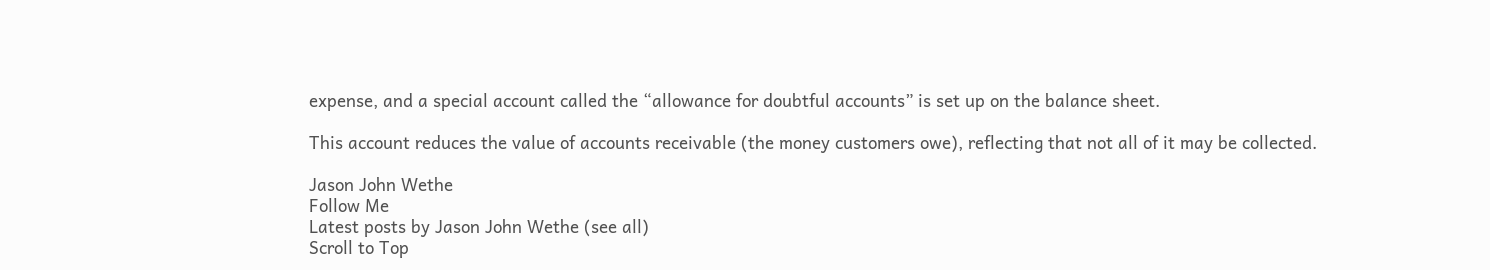expense, and a special account called the “allowance for doubtful accounts” is set up on the balance sheet.

This account reduces the value of accounts receivable (the money customers owe), reflecting that not all of it may be collected.

Jason John Wethe
Follow Me
Latest posts by Jason John Wethe (see all)
Scroll to Top